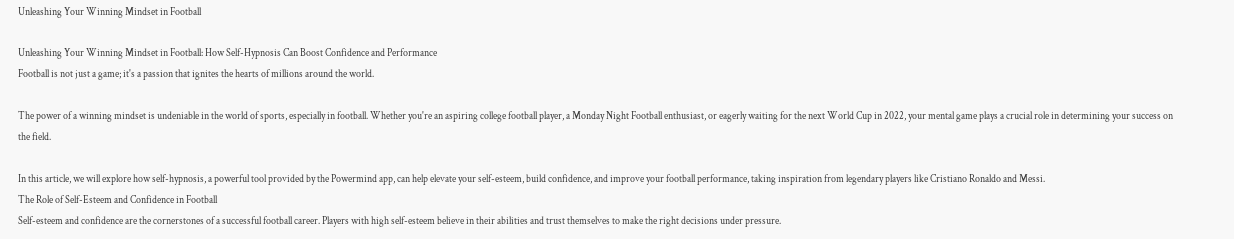Unleashing Your Winning Mindset in Football

Unleashing Your Winning Mindset in Football: How Self-Hypnosis Can Boost Confidence and Performance
Football is not just a game; it's a passion that ignites the hearts of millions around the world.

The power of a winning mindset is undeniable in the world of sports, especially in football. Whether you're an aspiring college football player, a Monday Night Football enthusiast, or eagerly waiting for the next World Cup in 2022, your mental game plays a crucial role in determining your success on the field.

In this article, we will explore how self-hypnosis, a powerful tool provided by the Powermind app, can help elevate your self-esteem, build confidence, and improve your football performance, taking inspiration from legendary players like Cristiano Ronaldo and Messi.
The Role of Self-Esteem and Confidence in Football
Self-esteem and confidence are the cornerstones of a successful football career. Players with high self-esteem believe in their abilities and trust themselves to make the right decisions under pressure.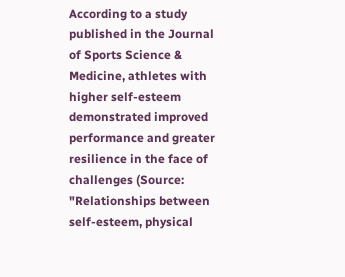According to a study published in the Journal of Sports Science & Medicine, athletes with higher self-esteem demonstrated improved performance and greater resilience in the face of challenges (Source: "Relationships between self-esteem, physical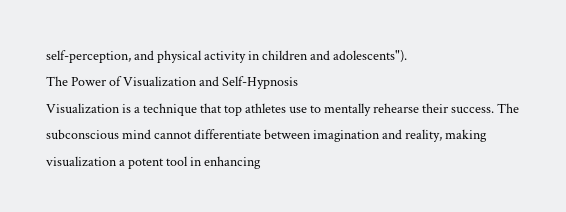self-perception, and physical activity in children and adolescents").
The Power of Visualization and Self-Hypnosis
Visualization is a technique that top athletes use to mentally rehearse their success. The subconscious mind cannot differentiate between imagination and reality, making visualization a potent tool in enhancing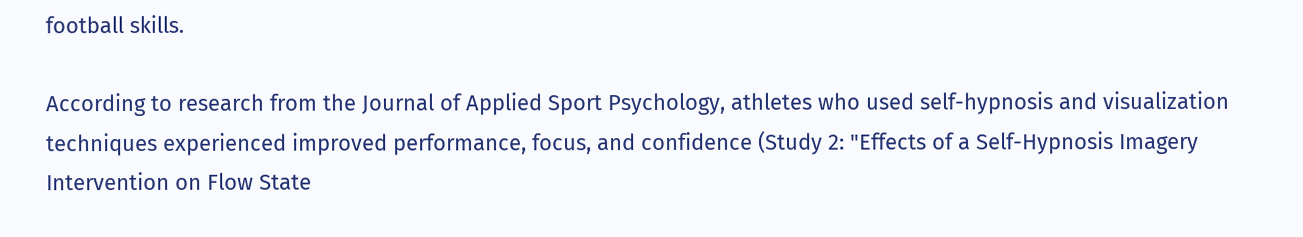football skills.

According to research from the Journal of Applied Sport Psychology, athletes who used self-hypnosis and visualization techniques experienced improved performance, focus, and confidence (Study 2: "Effects of a Self-Hypnosis Imagery Intervention on Flow State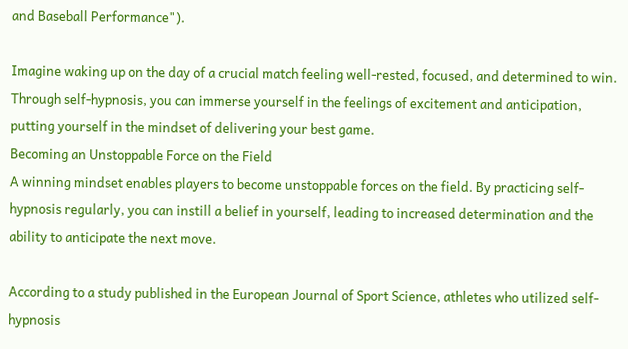and Baseball Performance").

Imagine waking up on the day of a crucial match feeling well-rested, focused, and determined to win. Through self-hypnosis, you can immerse yourself in the feelings of excitement and anticipation, putting yourself in the mindset of delivering your best game.
Becoming an Unstoppable Force on the Field
A winning mindset enables players to become unstoppable forces on the field. By practicing self-hypnosis regularly, you can instill a belief in yourself, leading to increased determination and the ability to anticipate the next move.

According to a study published in the European Journal of Sport Science, athletes who utilized self-hypnosis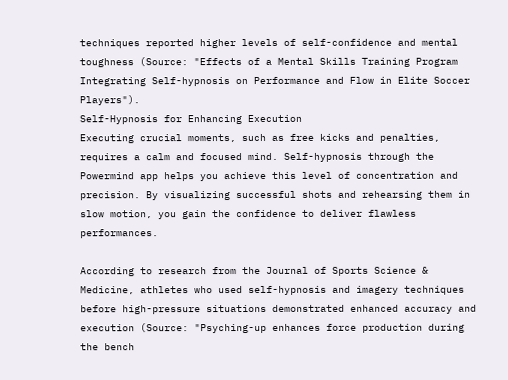techniques reported higher levels of self-confidence and mental toughness (Source: "Effects of a Mental Skills Training Program Integrating Self-hypnosis on Performance and Flow in Elite Soccer Players").
Self-Hypnosis for Enhancing Execution
Executing crucial moments, such as free kicks and penalties, requires a calm and focused mind. Self-hypnosis through the Powermind app helps you achieve this level of concentration and precision. By visualizing successful shots and rehearsing them in slow motion, you gain the confidence to deliver flawless performances.

According to research from the Journal of Sports Science & Medicine, athletes who used self-hypnosis and imagery techniques before high-pressure situations demonstrated enhanced accuracy and execution (Source: "Psyching-up enhances force production during the bench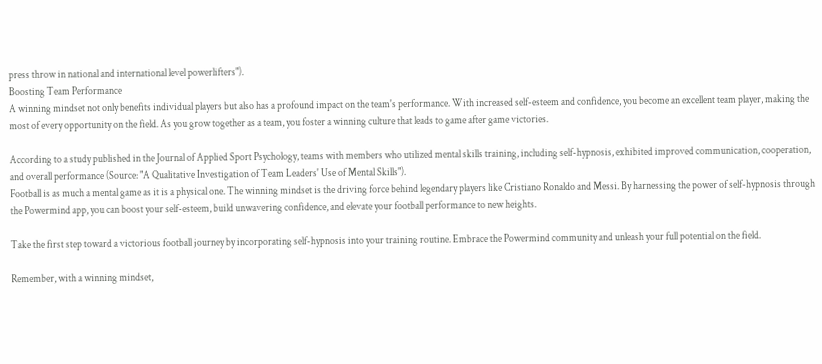press throw in national and international level powerlifters").
Boosting Team Performance
A winning mindset not only benefits individual players but also has a profound impact on the team's performance. With increased self-esteem and confidence, you become an excellent team player, making the most of every opportunity on the field. As you grow together as a team, you foster a winning culture that leads to game after game victories.

According to a study published in the Journal of Applied Sport Psychology, teams with members who utilized mental skills training, including self-hypnosis, exhibited improved communication, cooperation, and overall performance (Source: "A Qualitative Investigation of Team Leaders' Use of Mental Skills").
Football is as much a mental game as it is a physical one. The winning mindset is the driving force behind legendary players like Cristiano Ronaldo and Messi. By harnessing the power of self-hypnosis through the Powermind app, you can boost your self-esteem, build unwavering confidence, and elevate your football performance to new heights.

Take the first step toward a victorious football journey by incorporating self-hypnosis into your training routine. Embrace the Powermind community and unleash your full potential on the field.

Remember, with a winning mindset,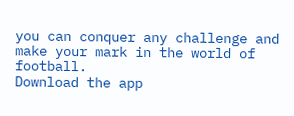you can conquer any challenge and make your mark in the world of football.
Download the app